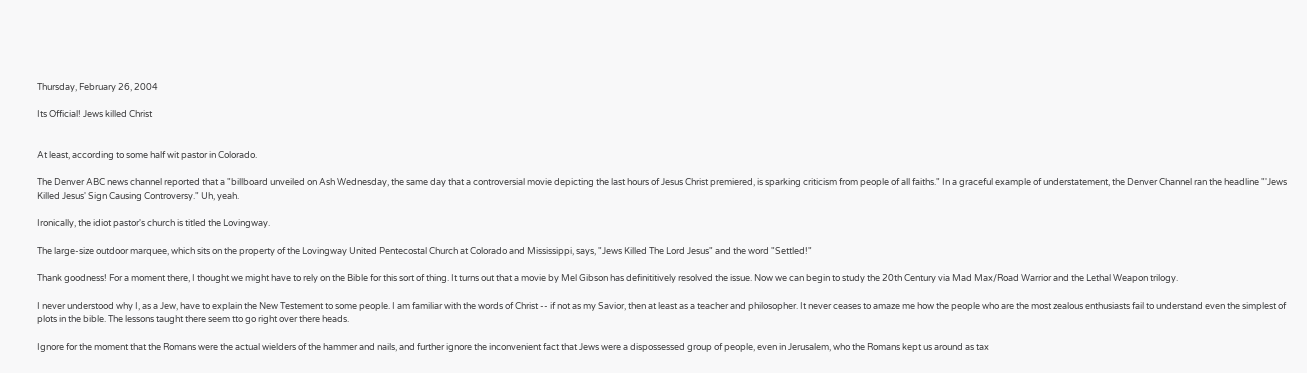Thursday, February 26, 2004

Its Official! Jews killed Christ


At least, according to some half wit pastor in Colorado.

The Denver ABC news channel reported that a "billboard unveiled on Ash Wednesday, the same day that a controversial movie depicting the last hours of Jesus Christ premiered, is sparking criticism from people of all faiths." In a graceful example of understatement, the Denver Channel ran the headline "'Jews Killed Jesus' Sign Causing Controversy." Uh, yeah.

Ironically, the idiot pastor's church is titled the Lovingway.

The large-size outdoor marquee, which sits on the property of the Lovingway United Pentecostal Church at Colorado and Mississippi, says, "Jews Killed The Lord Jesus" and the word "Settled!"

Thank goodness! For a moment there, I thought we might have to rely on the Bible for this sort of thing. It turns out that a movie by Mel Gibson has definititively resolved the issue. Now we can begin to study the 20th Century via Mad Max/Road Warrior and the Lethal Weapon trilogy.

I never understood why I, as a Jew, have to explain the New Testement to some people. I am familiar with the words of Christ -- if not as my Savior, then at least as a teacher and philosopher. It never ceases to amaze me how the people who are the most zealous enthusiasts fail to understand even the simplest of plots in the bible. The lessons taught there seem tto go right over there heads.

Ignore for the moment that the Romans were the actual wielders of the hammer and nails, and further ignore the inconvenient fact that Jews were a dispossessed group of people, even in Jerusalem, who the Romans kept us around as tax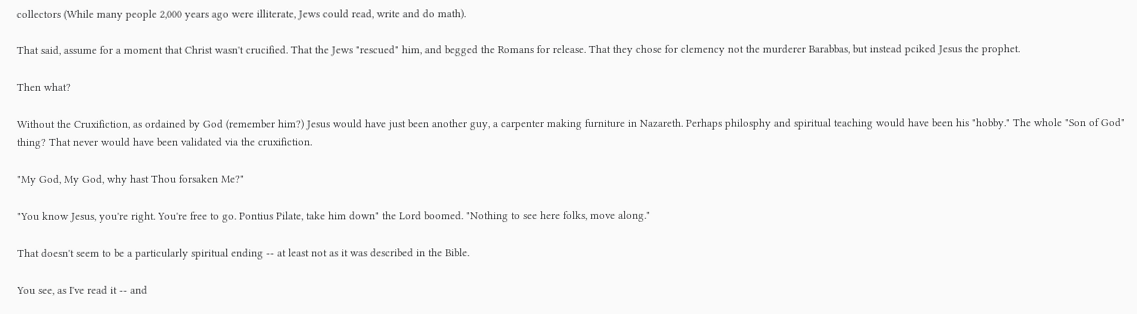collectors (While many people 2,000 years ago were illiterate, Jews could read, write and do math).

That said, assume for a moment that Christ wasn't crucified. That the Jews "rescued" him, and begged the Romans for release. That they chose for clemency not the murderer Barabbas, but instead pciked Jesus the prophet.

Then what?

Without the Cruxifiction, as ordained by God (remember him?) Jesus would have just been another guy, a carpenter making furniture in Nazareth. Perhaps philosphy and spiritual teaching would have been his "hobby." The whole "Son of God" thing? That never would have been validated via the cruxifiction.

"My God, My God, why hast Thou forsaken Me?"

"You know Jesus, you're right. You're free to go. Pontius Pilate, take him down" the Lord boomed. "Nothing to see here folks, move along."

That doesn't seem to be a particularly spiritual ending -- at least not as it was described in the Bible.

You see, as I've read it -- and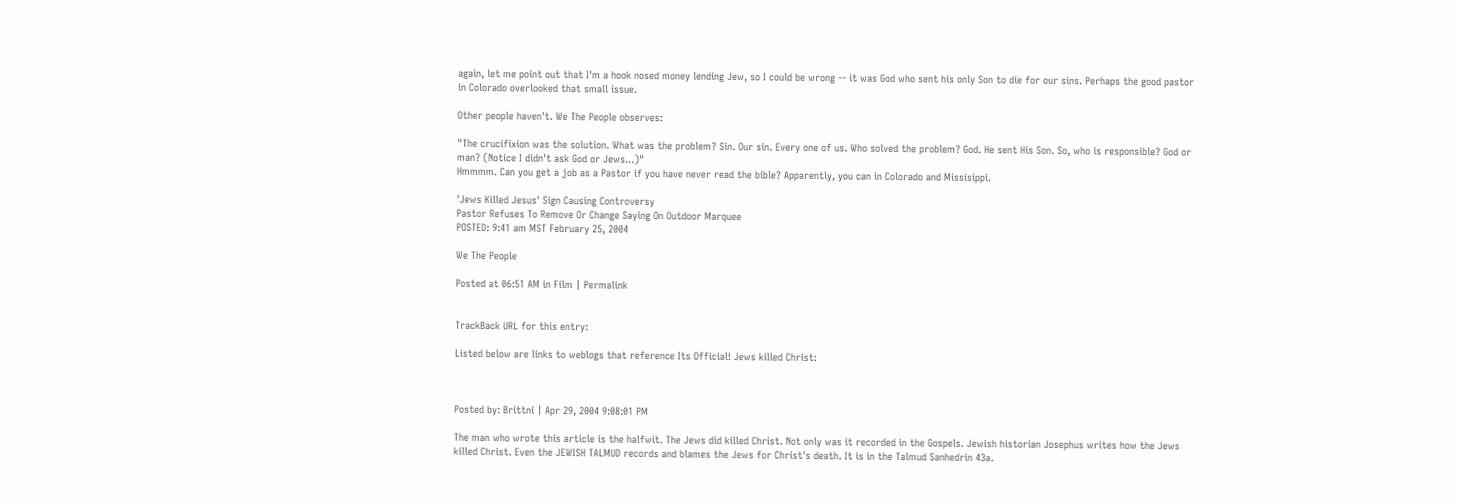again, let me point out that I'm a hook nosed money lending Jew, so I could be wrong -- it was God who sent his only Son to die for our sins. Perhaps the good pastor in Colorado overlooked that small issue.

Other people haven't. We The People observes:

"The crucifixion was the solution. What was the problem? Sin. Our sin. Every one of us. Who solved the problem? God. He sent His Son. So, who is responsible? God or man? (Notice I didn't ask God or Jews...)"
Hmmmm. Can you get a job as a Pastor if you have never read the bible? Apparently, you can in Colorado and Missisippi.

'Jews Killed Jesus' Sign Causing Controversy
Pastor Refuses To Remove Or Change Saying On Outdoor Marquee
POSTED: 9:41 am MST February 25, 2004

We The People

Posted at 06:51 AM in Film | Permalink


TrackBack URL for this entry:

Listed below are links to weblogs that reference Its Official! Jews killed Christ:



Posted by: Brittni | Apr 29, 2004 9:08:01 PM

The man who wrote this article is the halfwit. The Jews did killed Christ. Not only was it recorded in the Gospels. Jewish historian Josephus writes how the Jews killed Christ. Even the JEWISH TALMUD records and blames the Jews for Christ's death. It is in the Talmud Sanhedrin 43a.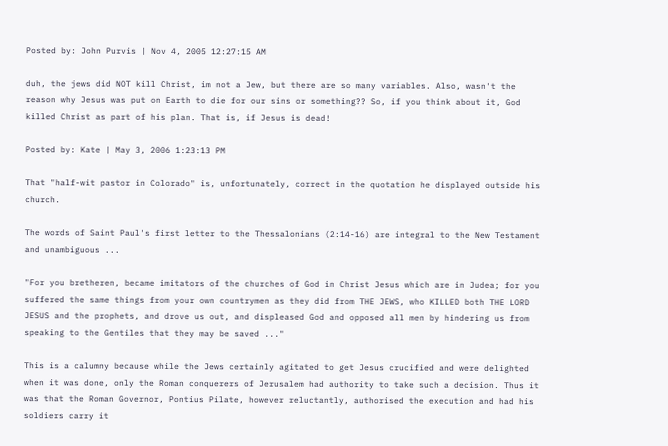Posted by: John Purvis | Nov 4, 2005 12:27:15 AM

duh, the jews did NOT kill Christ, im not a Jew, but there are so many variables. Also, wasn't the reason why Jesus was put on Earth to die for our sins or something?? So, if you think about it, God killed Christ as part of his plan. That is, if Jesus is dead!

Posted by: Kate | May 3, 2006 1:23:13 PM

That "half-wit pastor in Colorado" is, unfortunately, correct in the quotation he displayed outside his church.

The words of Saint Paul's first letter to the Thessalonians (2:14-16) are integral to the New Testament and unambiguous ...

"For you bretheren, became imitators of the churches of God in Christ Jesus which are in Judea; for you suffered the same things from your own countrymen as they did from THE JEWS, who KILLED both THE LORD JESUS and the prophets, and drove us out, and displeased God and opposed all men by hindering us from speaking to the Gentiles that they may be saved ..."

This is a calumny because while the Jews certainly agitated to get Jesus crucified and were delighted when it was done, only the Roman conquerers of Jerusalem had authority to take such a decision. Thus it was that the Roman Governor, Pontius Pilate, however reluctantly, authorised the execution and had his soldiers carry it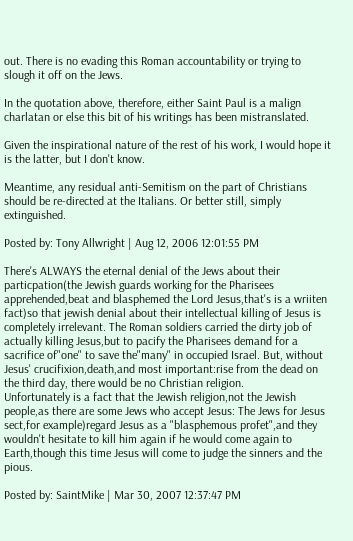out. There is no evading this Roman accountability or trying to slough it off on the Jews.

In the quotation above, therefore, either Saint Paul is a malign charlatan or else this bit of his writings has been mistranslated.

Given the inspirational nature of the rest of his work, I would hope it is the latter, but I don't know.

Meantime, any residual anti-Semitism on the part of Christians should be re-directed at the Italians. Or better still, simply extinguished.

Posted by: Tony Allwright | Aug 12, 2006 12:01:55 PM

There's ALWAYS the eternal denial of the Jews about their particpation(the Jewish guards working for the Pharisees apprehended,beat and blasphemed the Lord Jesus,that's is a wriiten fact)so that jewish denial about their intellectual killing of Jesus is completely irrelevant. The Roman soldiers carried the dirty job of actually killing Jesus,but to pacify the Pharisees demand for a sacrifice of"one" to save the"many" in occupied Israel. But, without Jesus' crucifixion,death,and most important:rise from the dead on the third day, there would be no Christian religion.
Unfortunately is a fact that the Jewish religion,not the Jewish people,as there are some Jews who accept Jesus: The Jews for Jesus sect,for example)regard Jesus as a "blasphemous profet",and they wouldn't hesitate to kill him again if he would come again to Earth,though this time Jesus will come to judge the sinners and the pious.

Posted by: SaintMike | Mar 30, 2007 12:37:47 PM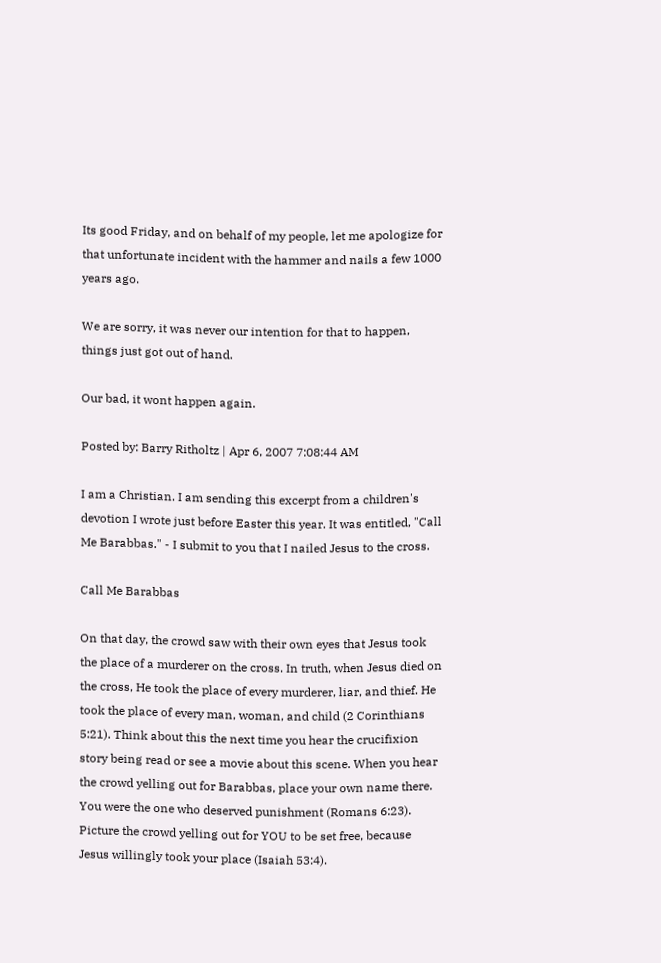Its good Friday, and on behalf of my people, let me apologize for that unfortunate incident with the hammer and nails a few 1000 years ago.

We are sorry, it was never our intention for that to happen, things just got out of hand.

Our bad, it wont happen again.

Posted by: Barry Ritholtz | Apr 6, 2007 7:08:44 AM

I am a Christian. I am sending this excerpt from a children's devotion I wrote just before Easter this year. It was entitled, "Call Me Barabbas." - I submit to you that I nailed Jesus to the cross.

Call Me Barabbas

On that day, the crowd saw with their own eyes that Jesus took the place of a murderer on the cross. In truth, when Jesus died on the cross, He took the place of every murderer, liar, and thief. He took the place of every man, woman, and child (2 Corinthians 5:21). Think about this the next time you hear the crucifixion story being read or see a movie about this scene. When you hear the crowd yelling out for Barabbas, place your own name there. You were the one who deserved punishment (Romans 6:23). Picture the crowd yelling out for YOU to be set free, because Jesus willingly took your place (Isaiah 53:4).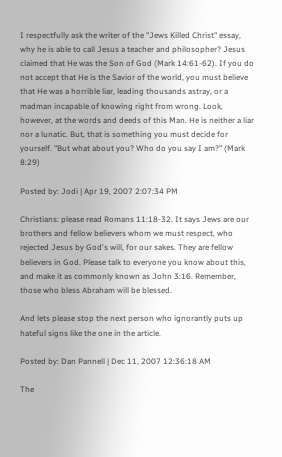I respectfully ask the writer of the "Jews Killed Christ" essay, why he is able to call Jesus a teacher and philosopher? Jesus claimed that He was the Son of God (Mark 14:61-62). If you do not accept that He is the Savior of the world, you must believe that He was a horrible liar, leading thousands astray, or a madman incapable of knowing right from wrong. Look, however, at the words and deeds of this Man. He is neither a liar nor a lunatic. But, that is something you must decide for yourself. "But what about you? Who do you say I am?" (Mark 8:29)

Posted by: Jodi | Apr 19, 2007 2:07:34 PM

Christians: please read Romans 11:18-32. It says Jews are our brothers and fellow believers whom we must respect, who rejected Jesus by God's will, for our sakes. They are fellow believers in God. Please talk to everyone you know about this, and make it as commonly known as John 3:16. Remember, those who bless Abraham will be blessed.

And lets please stop the next person who ignorantly puts up hateful signs like the one in the article.

Posted by: Dan Pannell | Dec 11, 2007 12:36:18 AM

The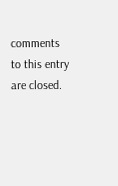comments to this entry are closed.